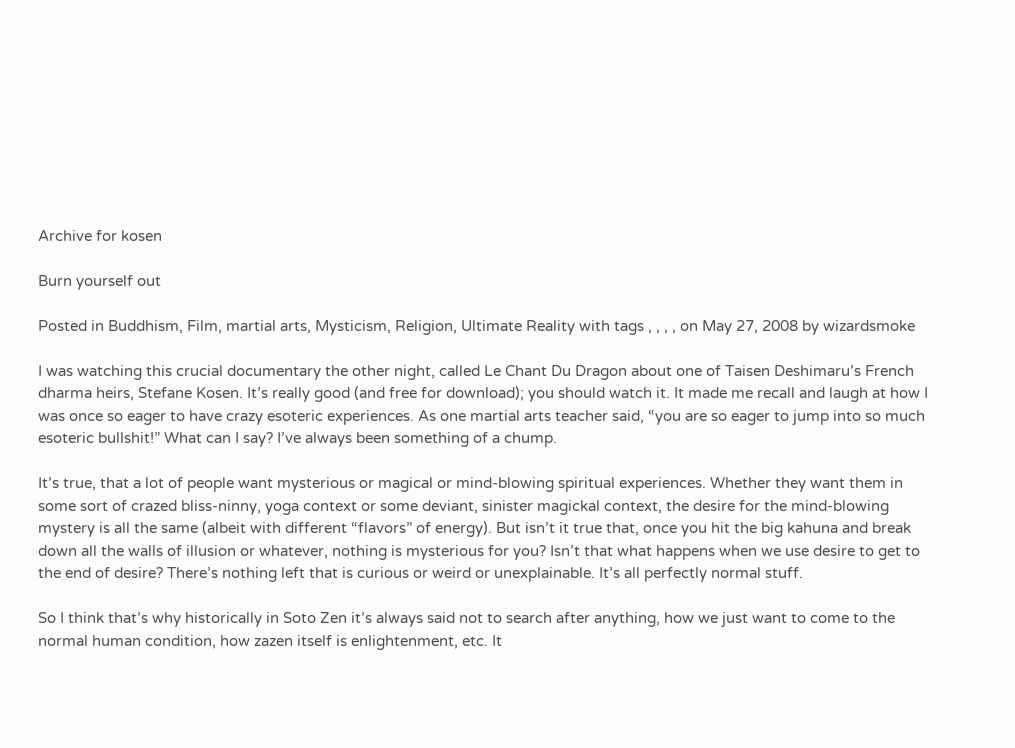Archive for kosen

Burn yourself out

Posted in Buddhism, Film, martial arts, Mysticism, Religion, Ultimate Reality with tags , , , , on May 27, 2008 by wizardsmoke

I was watching this crucial documentary the other night, called Le Chant Du Dragon about one of Taisen Deshimaru’s French dharma heirs, Stefane Kosen. It’s really good (and free for download); you should watch it. It made me recall and laugh at how I was once so eager to have crazy esoteric experiences. As one martial arts teacher said, “you are so eager to jump into so much esoteric bullshit!” What can I say? I’ve always been something of a chump.

It’s true, that a lot of people want mysterious or magical or mind-blowing spiritual experiences. Whether they want them in some sort of crazed bliss-ninny, yoga context or some deviant, sinister magickal context, the desire for the mind-blowing mystery is all the same (albeit with different “flavors” of energy). But isn’t it true that, once you hit the big kahuna and break down all the walls of illusion or whatever, nothing is mysterious for you? Isn’t that what happens when we use desire to get to the end of desire? There’s nothing left that is curious or weird or unexplainable. It’s all perfectly normal stuff.

So I think that’s why historically in Soto Zen it’s always said not to search after anything, how we just want to come to the normal human condition, how zazen itself is enlightenment, etc. It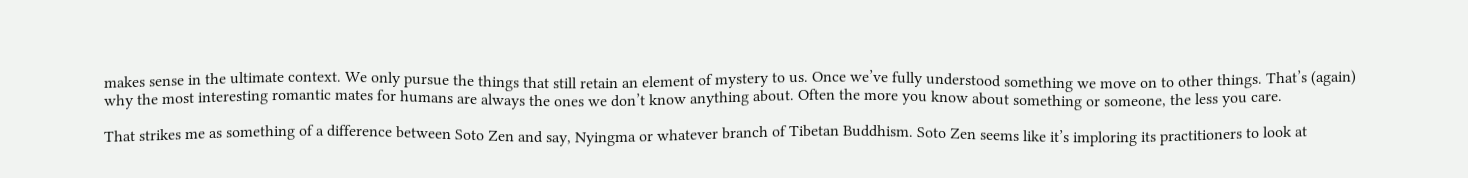makes sense in the ultimate context. We only pursue the things that still retain an element of mystery to us. Once we’ve fully understood something we move on to other things. That’s (again) why the most interesting romantic mates for humans are always the ones we don’t know anything about. Often the more you know about something or someone, the less you care.

That strikes me as something of a difference between Soto Zen and say, Nyingma or whatever branch of Tibetan Buddhism. Soto Zen seems like it’s imploring its practitioners to look at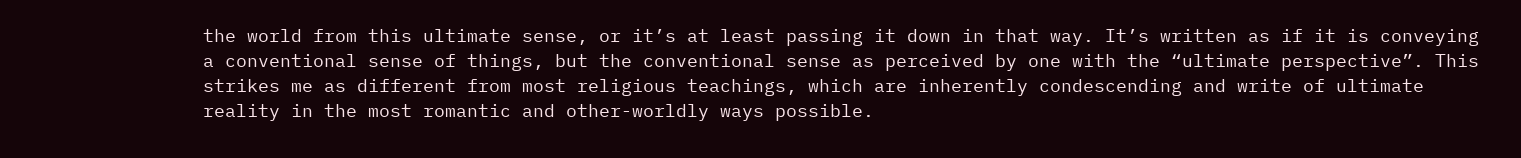the world from this ultimate sense, or it’s at least passing it down in that way. It’s written as if it is conveying a conventional sense of things, but the conventional sense as perceived by one with the “ultimate perspective”. This strikes me as different from most religious teachings, which are inherently condescending and write of ultimate reality in the most romantic and other-worldly ways possible.